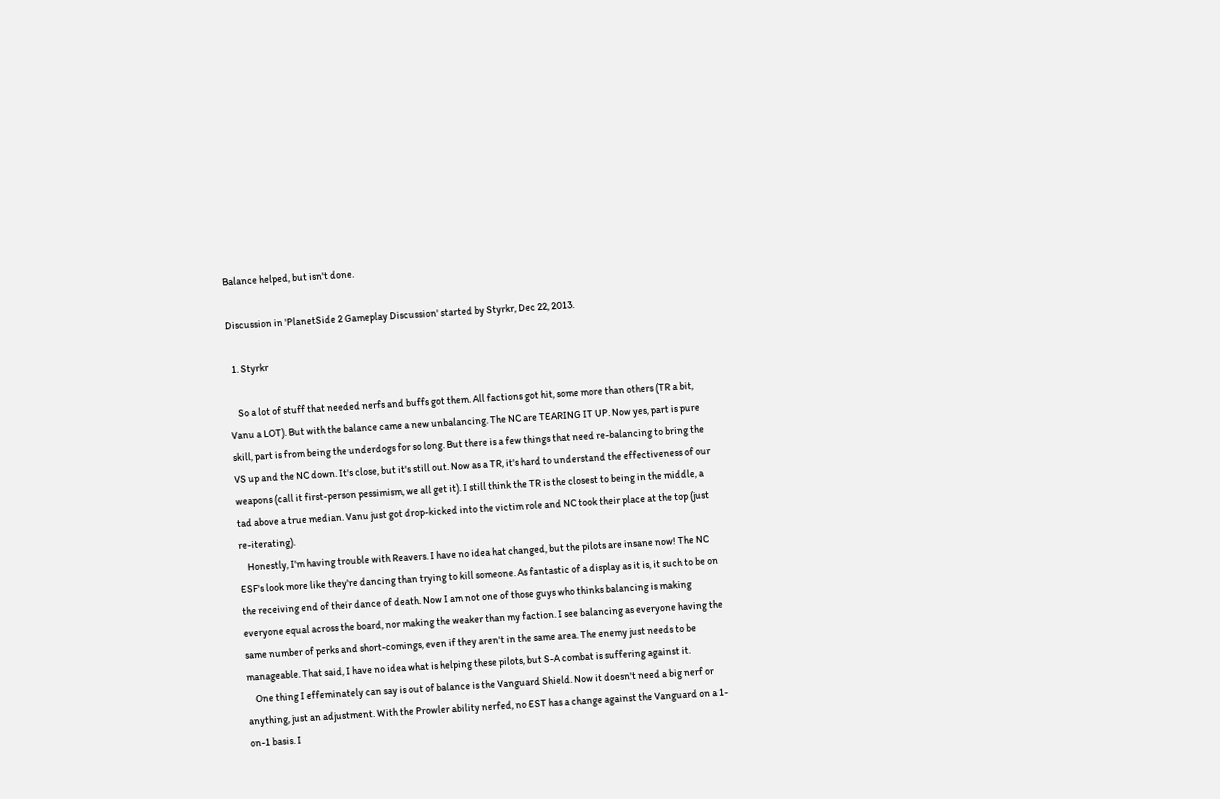Balance helped, but isn't done.

Discussion in 'PlanetSide 2 Gameplay Discussion' started by Styrkr, Dec 22, 2013.

  1. Styrkr

    So a lot of stuff that needed nerfs and buffs got them. All factions got hit, some more than others (TR a bit, Vanu a LOT). But with the balance came a new unbalancing. The NC are TEARING IT UP. Now yes, part is pure skill, part is from being the underdogs for so long. But there is a few things that need re-balancing to bring the VS up and the NC down. It's close, but it's still out. Now as a TR, it's hard to understand the effectiveness of our weapons (call it first-person pessimism, we all get it). I still think the TR is the closest to being in the middle, a tad above a true median. Vanu just got drop-kicked into the victim role and NC took their place at the top (just re-iterating).
    Honestly, I'm having trouble with Reavers. I have no idea hat changed, but the pilots are insane now! The NC ESF's look more like they're dancing than trying to kill someone. As fantastic of a display as it is, it such to be on the receiving end of their dance of death. Now I am not one of those guys who thinks balancing is making everyone equal across the board, nor making the weaker than my faction. I see balancing as everyone having the same number of perks and short-comings, even if they aren't in the same area. The enemy just needs to be manageable. That said, I have no idea what is helping these pilots, but S-A combat is suffering against it.
    One thing I effeminately can say is out of balance is the Vanguard Shield. Now it doesn't need a big nerf or anything, just an adjustment. With the Prowler ability nerfed, no EST has a change against the Vanguard on a 1-on-1 basis. I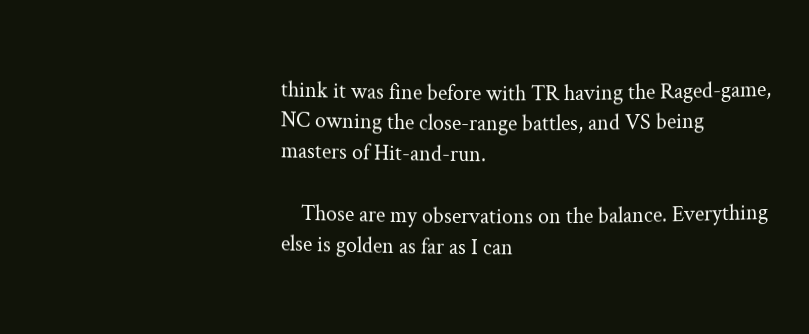think it was fine before with TR having the Raged-game, NC owning the close-range battles, and VS being masters of Hit-and-run.

    Those are my observations on the balance. Everything else is golden as far as I can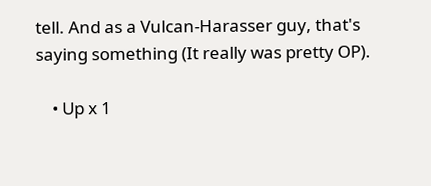tell. And as a Vulcan-Harasser guy, that's saying something (It really was pretty OP).

    • Up x 1